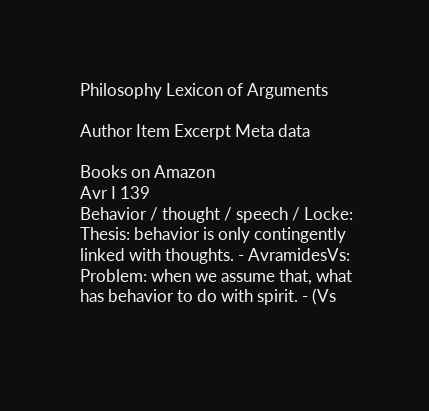Philosophy Lexicon of Arguments

Author Item Excerpt Meta data

Books on Amazon
Avr I 139
Behavior / thought / speech / Locke: Thesis: behavior is only contingently linked with thoughts. - AvramidesVs: Problem: when we assume that, what has behavior to do with spirit. - (Vs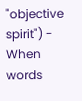"objective spirit") - When words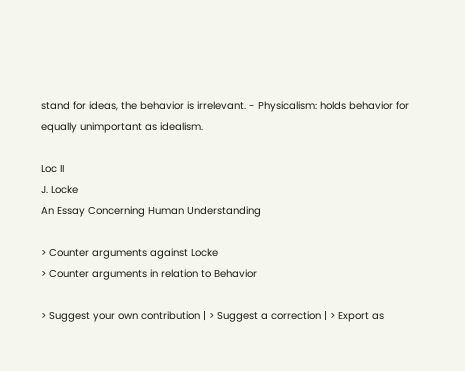stand for ideas, the behavior is irrelevant. - Physicalism: holds behavior for equally unimportant as idealism.

Loc II
J. Locke
An Essay Concerning Human Understanding

> Counter arguments against Locke
> Counter arguments in relation to Behavior

> Suggest your own contribution | > Suggest a correction | > Export as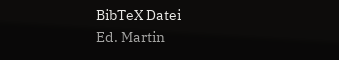BibTeX Datei
Ed. Martin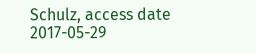Schulz, access date 2017-05-29